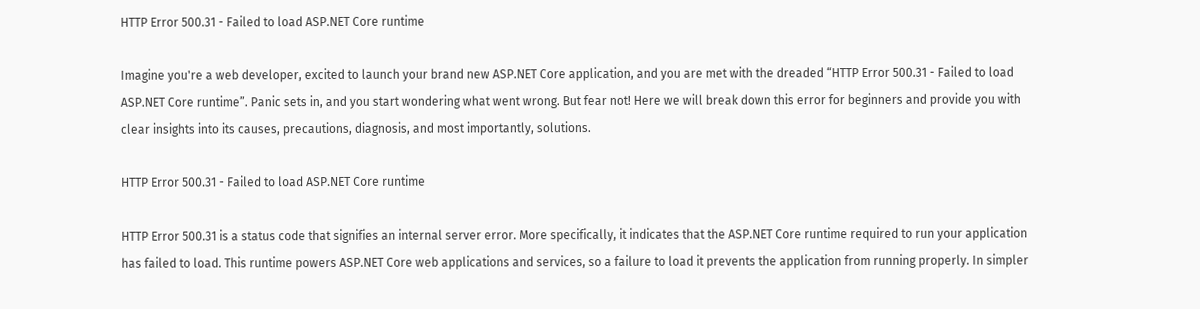HTTP Error 500.31 - Failed to load ASP.NET Core runtime

Imagine you're a web developer, excited to launch your brand new ASP.NET Core application, and you are met with the dreaded “HTTP Error 500.31 - Failed to load ASP.NET Core runtime”. Panic sets in, and you start wondering what went wrong. But fear not! Here we will break down this error for beginners and provide you with clear insights into its causes, precautions, diagnosis, and most importantly, solutions.

HTTP Error 500.31 - Failed to load ASP.NET Core runtime

HTTP Error 500.31 is a status code that signifies an internal server error. More specifically, it indicates that the ASP.NET Core runtime required to run your application has failed to load. This runtime powers ASP.NET Core web applications and services, so a failure to load it prevents the application from running properly. In simpler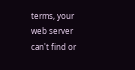terms, your web server can't find or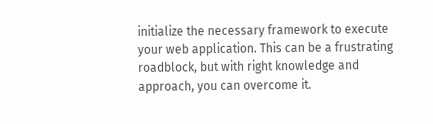initialize the necessary framework to execute your web application. This can be a frustrating roadblock, but with right knowledge and approach, you can overcome it.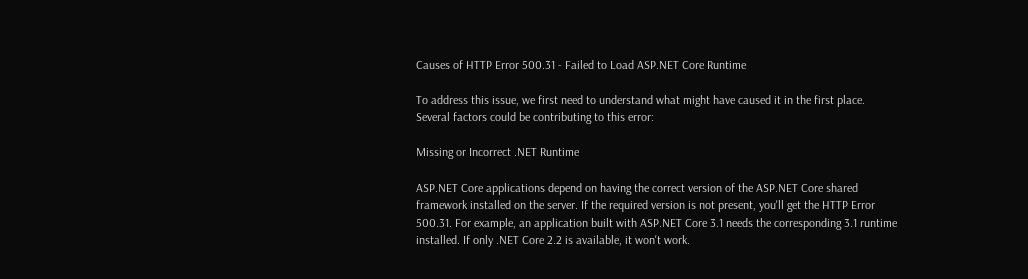Causes of HTTP Error 500.31 - Failed to Load ASP.NET Core Runtime

To address this issue, we first need to understand what might have caused it in the first place. Several factors could be contributing to this error:

Missing or Incorrect .NET Runtime

ASP.NET Core applications depend on having the correct version of the ASP.NET Core shared framework installed on the server. If the required version is not present, you'll get the HTTP Error 500.31. For example, an application built with ASP.NET Core 3.1 needs the corresponding 3.1 runtime installed. If only .NET Core 2.2 is available, it won't work.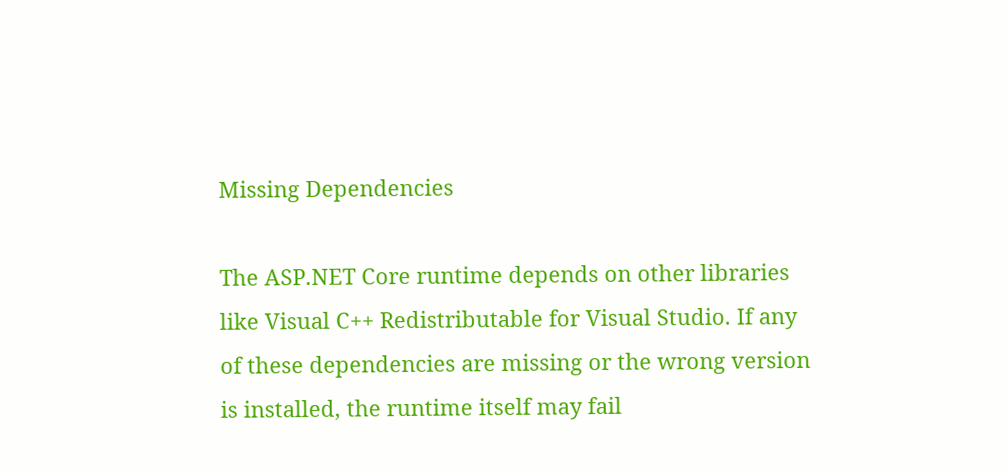Missing Dependencies

The ASP.NET Core runtime depends on other libraries like Visual C++ Redistributable for Visual Studio. If any of these dependencies are missing or the wrong version is installed, the runtime itself may fail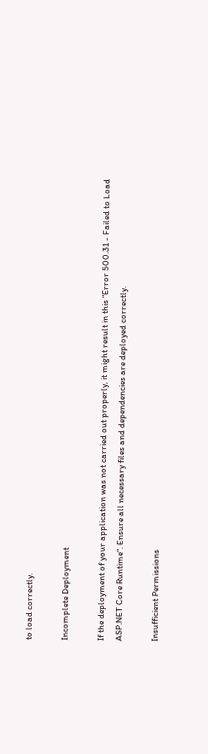to load correctly.

Incomplete Deployment

If the deployment of your application was not carried out properly, it might result in this “Error 500.31 - Failed to Load ASP.NET Core Runtime“. Ensure all necessary files and dependencies are deployed correctly.

Insufficient Permissions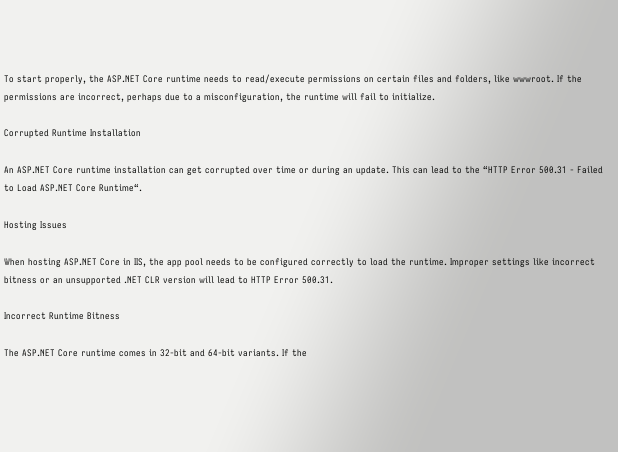To start properly, the ASP.NET Core runtime needs to read/execute permissions on certain files and folders, like wwwroot. If the permissions are incorrect, perhaps due to a misconfiguration, the runtime will fail to initialize.

Corrupted Runtime Installation

An ASP.NET Core runtime installation can get corrupted over time or during an update. This can lead to the “HTTP Error 500.31 - Failed to Load ASP.NET Core Runtime“.

Hosting Issues

When hosting ASP.NET Core in IIS, the app pool needs to be configured correctly to load the runtime. Improper settings like incorrect bitness or an unsupported .NET CLR version will lead to HTTP Error 500.31.

Incorrect Runtime Bitness

The ASP.NET Core runtime comes in 32-bit and 64-bit variants. If the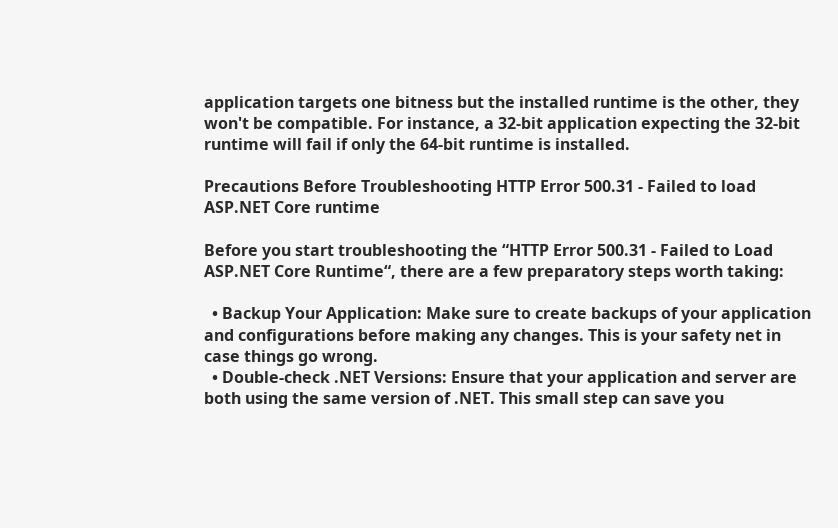application targets one bitness but the installed runtime is the other, they won't be compatible. For instance, a 32-bit application expecting the 32-bit runtime will fail if only the 64-bit runtime is installed.

Precautions Before Troubleshooting HTTP Error 500.31 - Failed to load ASP.NET Core runtime

Before you start troubleshooting the “HTTP Error 500.31 - Failed to Load ASP.NET Core Runtime“, there are a few preparatory steps worth taking:

  • Backup Your Application: Make sure to create backups of your application and configurations before making any changes. This is your safety net in case things go wrong.
  • Double-check .NET Versions: Ensure that your application and server are both using the same version of .NET. This small step can save you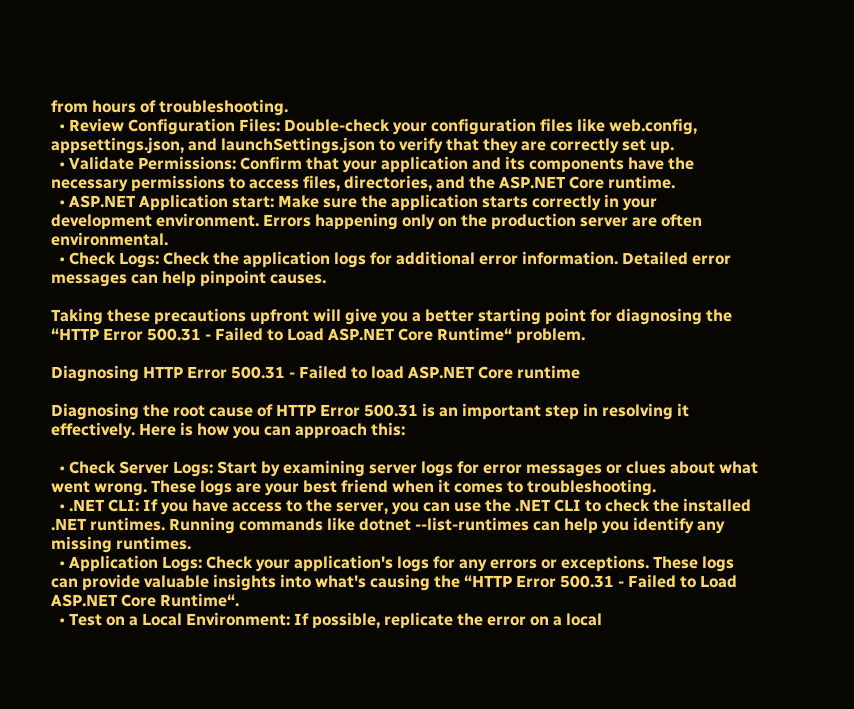from hours of troubleshooting.
  • Review Configuration Files: Double-check your configuration files like web.config, appsettings.json, and launchSettings.json to verify that they are correctly set up.
  • Validate Permissions: Confirm that your application and its components have the necessary permissions to access files, directories, and the ASP.NET Core runtime.
  • ASP.NET Application start: Make sure the application starts correctly in your development environment. Errors happening only on the production server are often environmental.
  • Check Logs: Check the application logs for additional error information. Detailed error messages can help pinpoint causes.

Taking these precautions upfront will give you a better starting point for diagnosing the “HTTP Error 500.31 - Failed to Load ASP.NET Core Runtime“ problem.

Diagnosing HTTP Error 500.31 - Failed to load ASP.NET Core runtime

Diagnosing the root cause of HTTP Error 500.31 is an important step in resolving it effectively. Here is how you can approach this:

  • Check Server Logs: Start by examining server logs for error messages or clues about what went wrong. These logs are your best friend when it comes to troubleshooting.
  • .NET CLI: If you have access to the server, you can use the .NET CLI to check the installed .NET runtimes. Running commands like dotnet --list-runtimes can help you identify any missing runtimes.
  • Application Logs: Check your application's logs for any errors or exceptions. These logs can provide valuable insights into what's causing the “HTTP Error 500.31 - Failed to Load ASP.NET Core Runtime“.
  • Test on a Local Environment: If possible, replicate the error on a local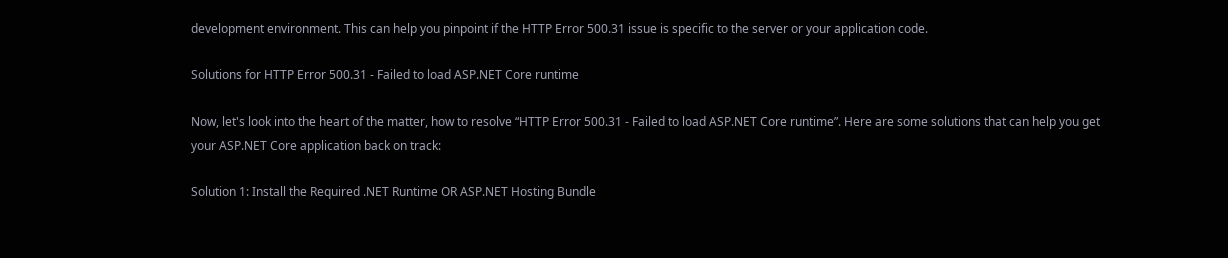development environment. This can help you pinpoint if the HTTP Error 500.31 issue is specific to the server or your application code.

Solutions for HTTP Error 500.31 - Failed to load ASP.NET Core runtime

Now, let's look into the heart of the matter, how to resolve “HTTP Error 500.31 - Failed to load ASP.NET Core runtime”. Here are some solutions that can help you get your ASP.NET Core application back on track:

Solution 1: Install the Required .NET Runtime OR ASP.NET Hosting Bundle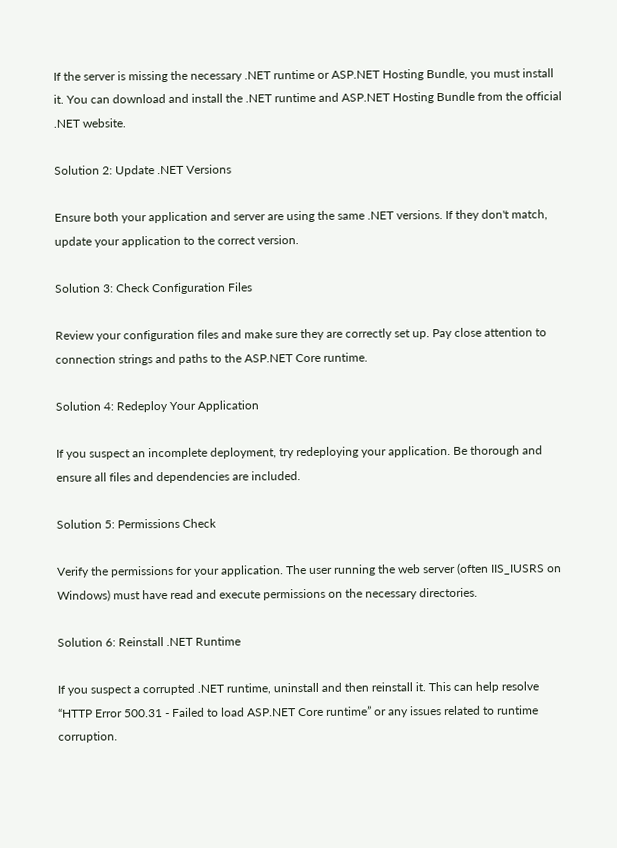If the server is missing the necessary .NET runtime or ASP.NET Hosting Bundle, you must install it. You can download and install the .NET runtime and ASP.NET Hosting Bundle from the official .NET website.

Solution 2: Update .NET Versions

Ensure both your application and server are using the same .NET versions. If they don't match, update your application to the correct version.

Solution 3: Check Configuration Files

Review your configuration files and make sure they are correctly set up. Pay close attention to connection strings and paths to the ASP.NET Core runtime.

Solution 4: Redeploy Your Application

If you suspect an incomplete deployment, try redeploying your application. Be thorough and ensure all files and dependencies are included.

Solution 5: Permissions Check

Verify the permissions for your application. The user running the web server (often IIS_IUSRS on Windows) must have read and execute permissions on the necessary directories.

Solution 6: Reinstall .NET Runtime

If you suspect a corrupted .NET runtime, uninstall and then reinstall it. This can help resolve “HTTP Error 500.31 - Failed to load ASP.NET Core runtime” or any issues related to runtime corruption.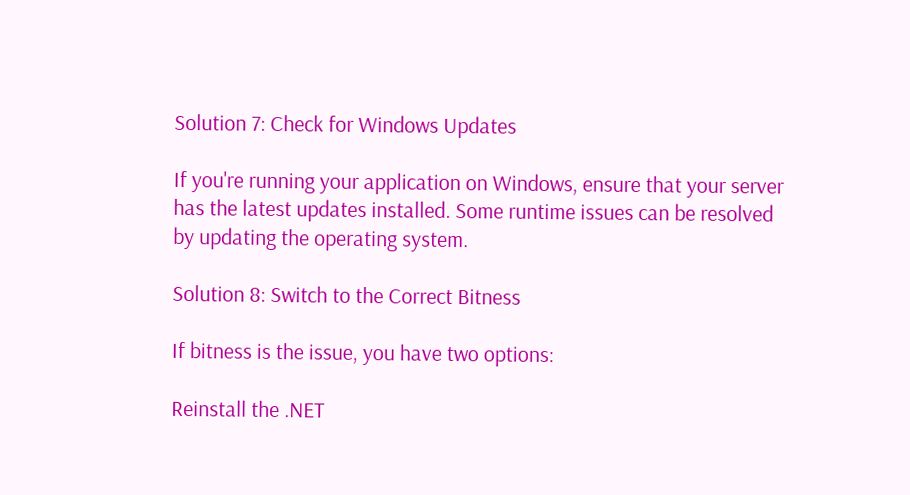Solution 7: Check for Windows Updates

If you're running your application on Windows, ensure that your server has the latest updates installed. Some runtime issues can be resolved by updating the operating system.

Solution 8: Switch to the Correct Bitness

If bitness is the issue, you have two options:

Reinstall the .NET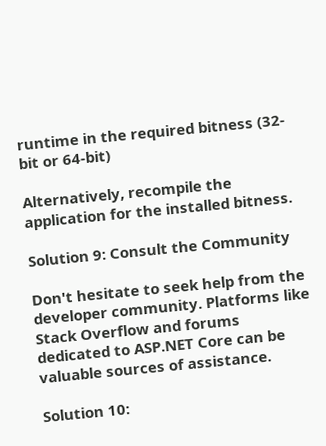runtime in the required bitness (32-bit or 64-bit)

Alternatively, recompile the application for the installed bitness.

Solution 9: Consult the Community

Don't hesitate to seek help from the developer community. Platforms like Stack Overflow and forums dedicated to ASP.NET Core can be valuable sources of assistance.

Solution 10: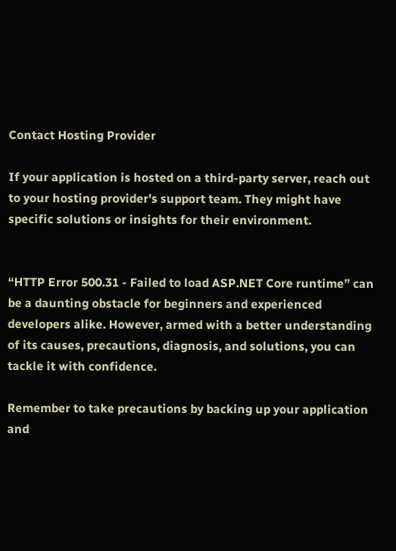Contact Hosting Provider

If your application is hosted on a third-party server, reach out to your hosting provider's support team. They might have specific solutions or insights for their environment.


“HTTP Error 500.31 - Failed to load ASP.NET Core runtime” can be a daunting obstacle for beginners and experienced developers alike. However, armed with a better understanding of its causes, precautions, diagnosis, and solutions, you can tackle it with confidence.

Remember to take precautions by backing up your application and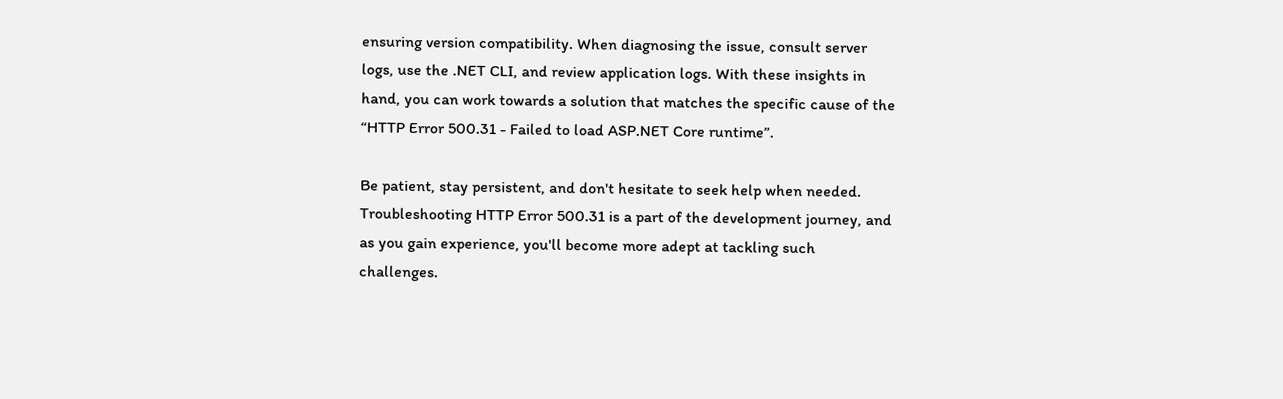ensuring version compatibility. When diagnosing the issue, consult server logs, use the .NET CLI, and review application logs. With these insights in hand, you can work towards a solution that matches the specific cause of the “HTTP Error 500.31 - Failed to load ASP.NET Core runtime”.

Be patient, stay persistent, and don't hesitate to seek help when needed. Troubleshooting HTTP Error 500.31 is a part of the development journey, and as you gain experience, you'll become more adept at tackling such challenges.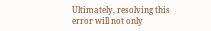Ultimately, resolving this error will not only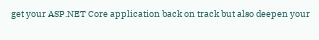get your ASP.NET Core application back on track but also deepen your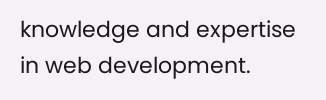knowledge and expertise in web development.